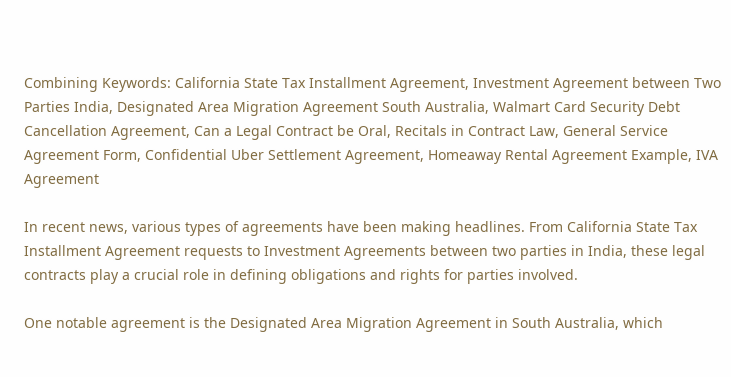Combining Keywords: California State Tax Installment Agreement, Investment Agreement between Two Parties India, Designated Area Migration Agreement South Australia, Walmart Card Security Debt Cancellation Agreement, Can a Legal Contract be Oral, Recitals in Contract Law, General Service Agreement Form, Confidential Uber Settlement Agreement, Homeaway Rental Agreement Example, IVA Agreement

In recent news, various types of agreements have been making headlines. From California State Tax Installment Agreement requests to Investment Agreements between two parties in India, these legal contracts play a crucial role in defining obligations and rights for parties involved.

One notable agreement is the Designated Area Migration Agreement in South Australia, which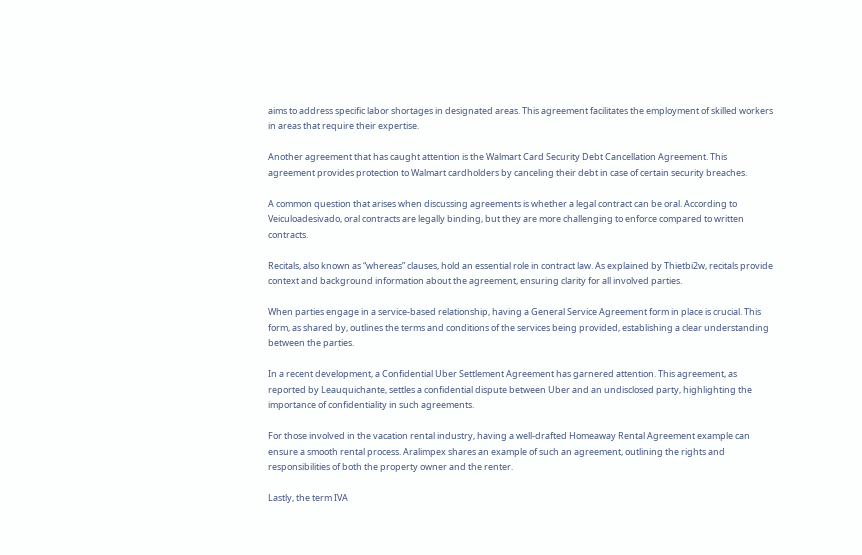aims to address specific labor shortages in designated areas. This agreement facilitates the employment of skilled workers in areas that require their expertise.

Another agreement that has caught attention is the Walmart Card Security Debt Cancellation Agreement. This agreement provides protection to Walmart cardholders by canceling their debt in case of certain security breaches.

A common question that arises when discussing agreements is whether a legal contract can be oral. According to Veiculoadesivado, oral contracts are legally binding, but they are more challenging to enforce compared to written contracts.

Recitals, also known as “whereas” clauses, hold an essential role in contract law. As explained by Thietbi2w, recitals provide context and background information about the agreement, ensuring clarity for all involved parties.

When parties engage in a service-based relationship, having a General Service Agreement form in place is crucial. This form, as shared by, outlines the terms and conditions of the services being provided, establishing a clear understanding between the parties.

In a recent development, a Confidential Uber Settlement Agreement has garnered attention. This agreement, as reported by Leauquichante, settles a confidential dispute between Uber and an undisclosed party, highlighting the importance of confidentiality in such agreements.

For those involved in the vacation rental industry, having a well-drafted Homeaway Rental Agreement example can ensure a smooth rental process. Aralimpex shares an example of such an agreement, outlining the rights and responsibilities of both the property owner and the renter.

Lastly, the term IVA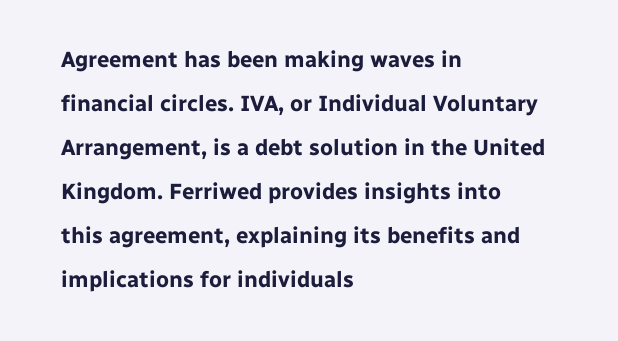Agreement has been making waves in financial circles. IVA, or Individual Voluntary Arrangement, is a debt solution in the United Kingdom. Ferriwed provides insights into this agreement, explaining its benefits and implications for individuals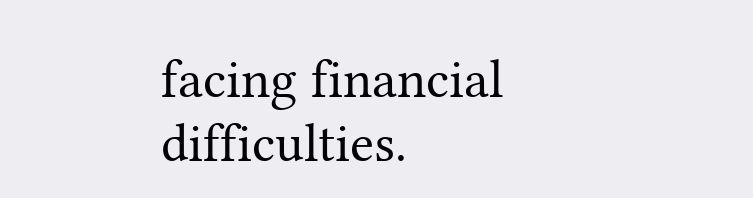facing financial difficulties.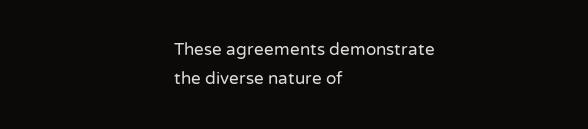These agreements demonstrate the diverse nature of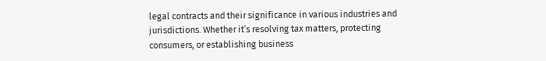legal contracts and their significance in various industries and jurisdictions. Whether it’s resolving tax matters, protecting consumers, or establishing business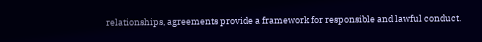relationships, agreements provide a framework for responsible and lawful conduct.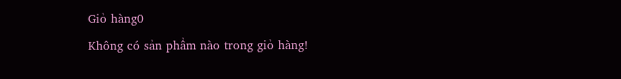Giỏ hàng0
Không có sản phẩm nào trong giỏ hàng!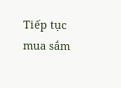Tiếp tục mua sắm